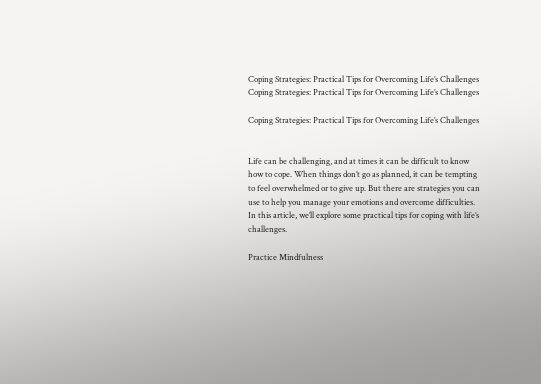Coping Strategies: Practical Tips for Overcoming Life’s Challenges
Coping Strategies: Practical Tips for Overcoming Life’s Challenges

Coping Strategies: Practical Tips for Overcoming Life’s Challenges


Life can be challenging, and at times it can be difficult to know how to cope. When things don’t go as planned, it can be tempting to feel overwhelmed or to give up. But there are strategies you can use to help you manage your emotions and overcome difficulties. In this article, we’ll explore some practical tips for coping with life’s challenges.

Practice Mindfulness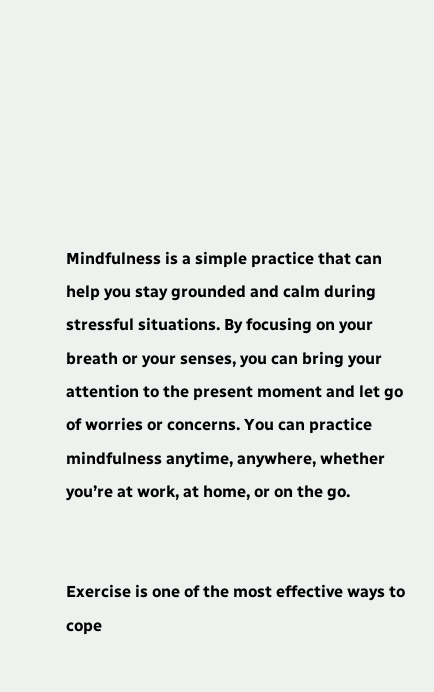Mindfulness is a simple practice that can help you stay grounded and calm during stressful situations. By focusing on your breath or your senses, you can bring your attention to the present moment and let go of worries or concerns. You can practice mindfulness anytime, anywhere, whether you’re at work, at home, or on the go.


Exercise is one of the most effective ways to cope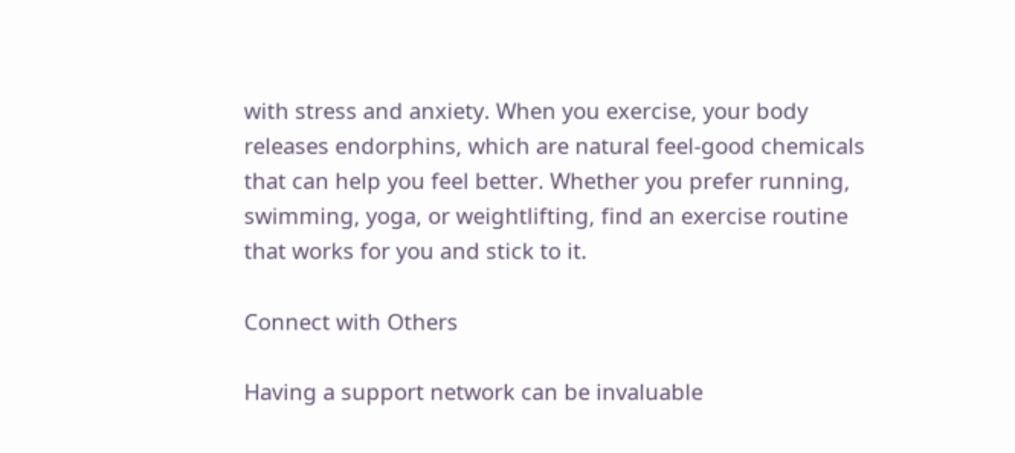with stress and anxiety. When you exercise, your body releases endorphins, which are natural feel-good chemicals that can help you feel better. Whether you prefer running, swimming, yoga, or weightlifting, find an exercise routine that works for you and stick to it.

Connect with Others

Having a support network can be invaluable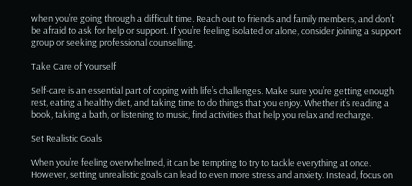when you’re going through a difficult time. Reach out to friends and family members, and don’t be afraid to ask for help or support. If you’re feeling isolated or alone, consider joining a support group or seeking professional counselling.

Take Care of Yourself

Self-care is an essential part of coping with life’s challenges. Make sure you’re getting enough rest, eating a healthy diet, and taking time to do things that you enjoy. Whether it’s reading a book, taking a bath, or listening to music, find activities that help you relax and recharge.

Set Realistic Goals

When you’re feeling overwhelmed, it can be tempting to try to tackle everything at once. However, setting unrealistic goals can lead to even more stress and anxiety. Instead, focus on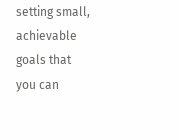setting small, achievable goals that you can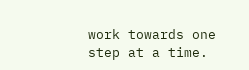work towards one step at a time.